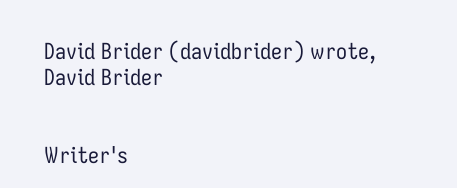David Brider (davidbrider) wrote,
David Brider


Writer's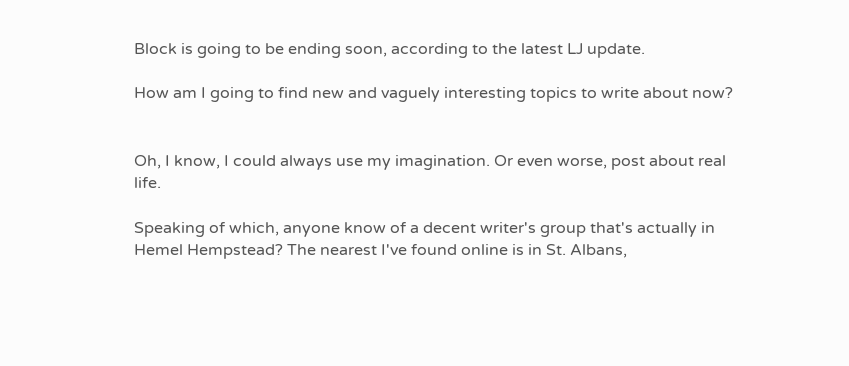Block is going to be ending soon, according to the latest LJ update.

How am I going to find new and vaguely interesting topics to write about now?


Oh, I know, I could always use my imagination. Or even worse, post about real life.

Speaking of which, anyone know of a decent writer's group that's actually in Hemel Hempstead? The nearest I've found online is in St. Albans,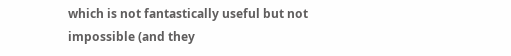which is not fantastically useful but not impossible (and they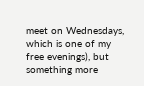meet on Wednesdays, which is one of my free evenings), but something more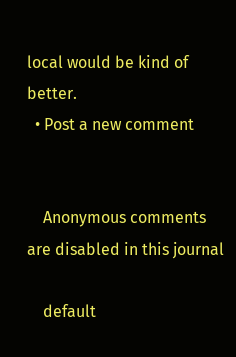local would be kind of better.
  • Post a new comment


    Anonymous comments are disabled in this journal

    default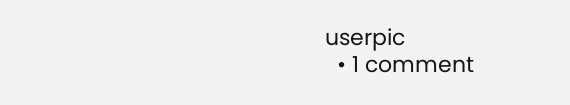userpic
  • 1 comment